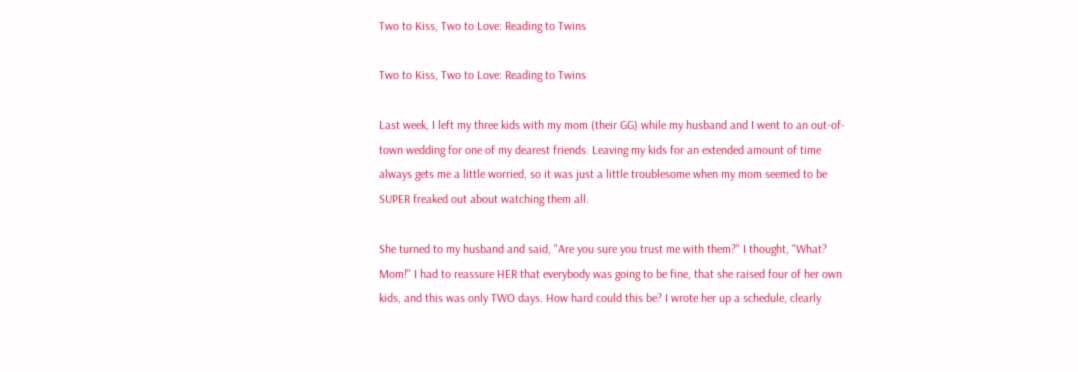Two to Kiss, Two to Love: Reading to Twins

Two to Kiss, Two to Love: Reading to Twins

Last week, I left my three kids with my mom (their GG) while my husband and I went to an out-of-town wedding for one of my dearest friends. Leaving my kids for an extended amount of time always gets me a little worried, so it was just a little troublesome when my mom seemed to be SUPER freaked out about watching them all.

She turned to my husband and said, "Are you sure you trust me with them?" I thought, "What? Mom!" I had to reassure HER that everybody was going to be fine, that she raised four of her own kids, and this was only TWO days. How hard could this be? I wrote her up a schedule, clearly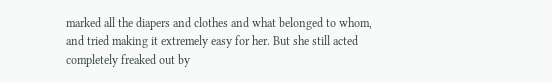marked all the diapers and clothes and what belonged to whom, and tried making it extremely easy for her. But she still acted completely freaked out by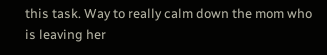this task. Way to really calm down the mom who is leaving her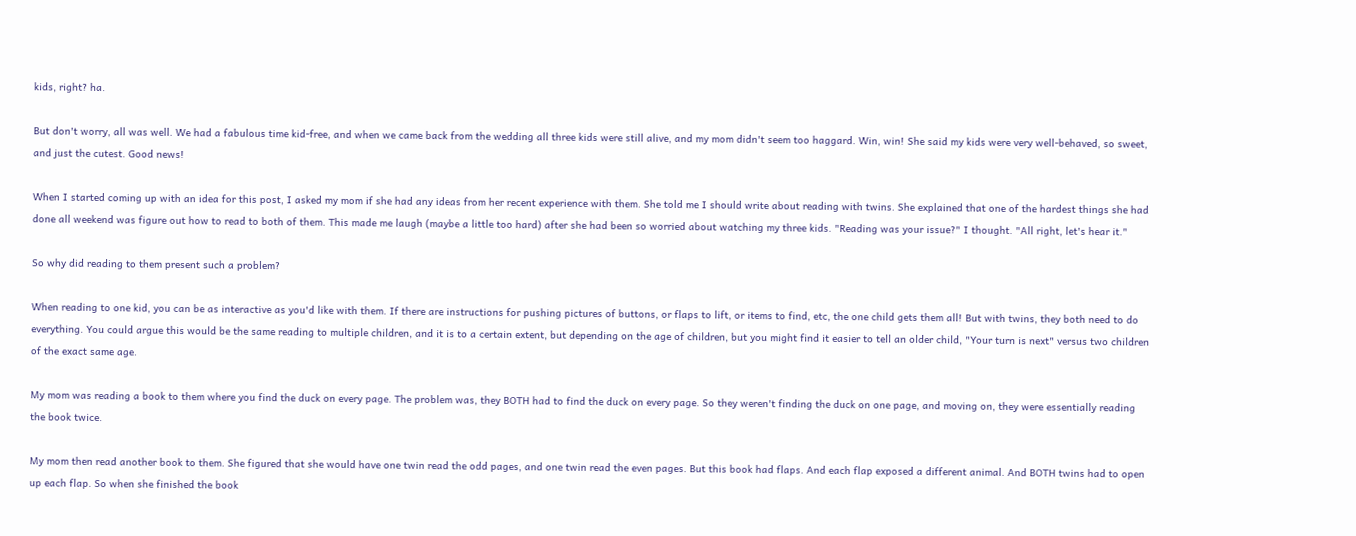kids, right? ha.

But don't worry, all was well. We had a fabulous time kid-free, and when we came back from the wedding all three kids were still alive, and my mom didn't seem too haggard. Win, win! She said my kids were very well-behaved, so sweet, and just the cutest. Good news!

When I started coming up with an idea for this post, I asked my mom if she had any ideas from her recent experience with them. She told me I should write about reading with twins. She explained that one of the hardest things she had done all weekend was figure out how to read to both of them. This made me laugh (maybe a little too hard) after she had been so worried about watching my three kids. "Reading was your issue?" I thought. "All right, let's hear it."

So why did reading to them present such a problem?

When reading to one kid, you can be as interactive as you'd like with them. If there are instructions for pushing pictures of buttons, or flaps to lift, or items to find, etc, the one child gets them all! But with twins, they both need to do everything. You could argue this would be the same reading to multiple children, and it is to a certain extent, but depending on the age of children, but you might find it easier to tell an older child, "Your turn is next" versus two children of the exact same age.

My mom was reading a book to them where you find the duck on every page. The problem was, they BOTH had to find the duck on every page. So they weren't finding the duck on one page, and moving on, they were essentially reading the book twice.

My mom then read another book to them. She figured that she would have one twin read the odd pages, and one twin read the even pages. But this book had flaps. And each flap exposed a different animal. And BOTH twins had to open up each flap. So when she finished the book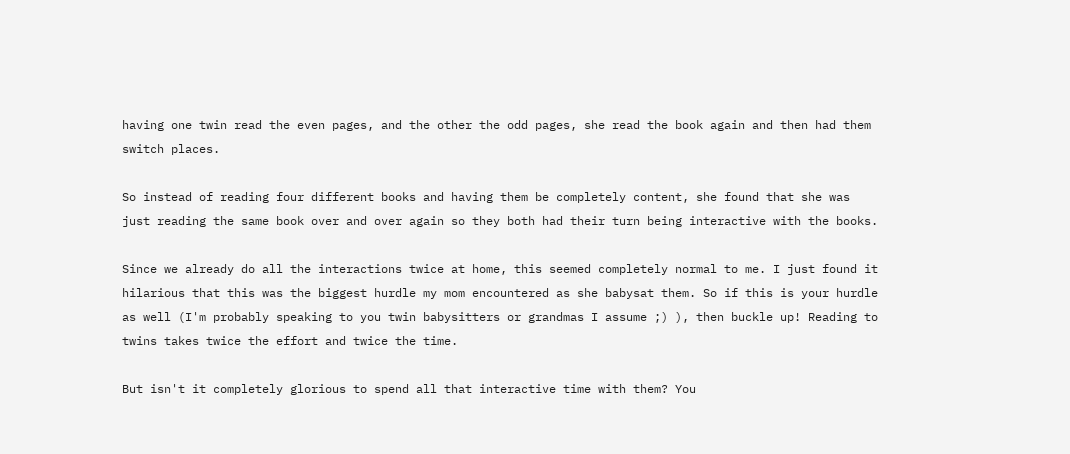having one twin read the even pages, and the other the odd pages, she read the book again and then had them switch places.

So instead of reading four different books and having them be completely content, she found that she was just reading the same book over and over again so they both had their turn being interactive with the books.

Since we already do all the interactions twice at home, this seemed completely normal to me. I just found it hilarious that this was the biggest hurdle my mom encountered as she babysat them. So if this is your hurdle as well (I'm probably speaking to you twin babysitters or grandmas I assume ;) ), then buckle up! Reading to twins takes twice the effort and twice the time.

But isn't it completely glorious to spend all that interactive time with them? You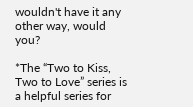wouldn't have it any other way, would you?

*The “Two to Kiss, Two to Love” series is a helpful series for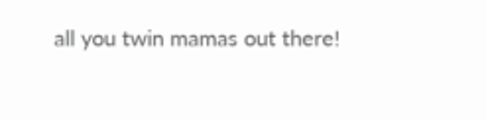all you twin mamas out there!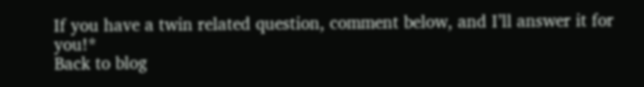If you have a twin related question, comment below, and I’ll answer it for you!*
Back to blog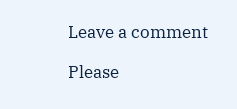Leave a comment

Please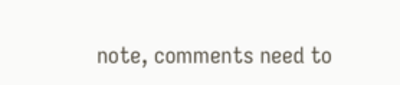note, comments need to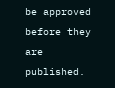be approved before they are published.